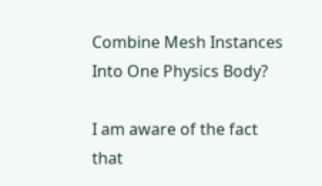Combine Mesh Instances Into One Physics Body?

I am aware of the fact that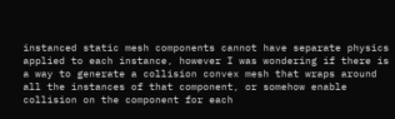instanced static mesh components cannot have separate physics applied to each instance, however I was wondering if there is a way to generate a collision convex mesh that wraps around all the instances of that component, or somehow enable collision on the component for each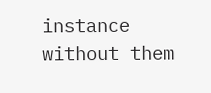instance without them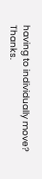having to individually move? Thanks.